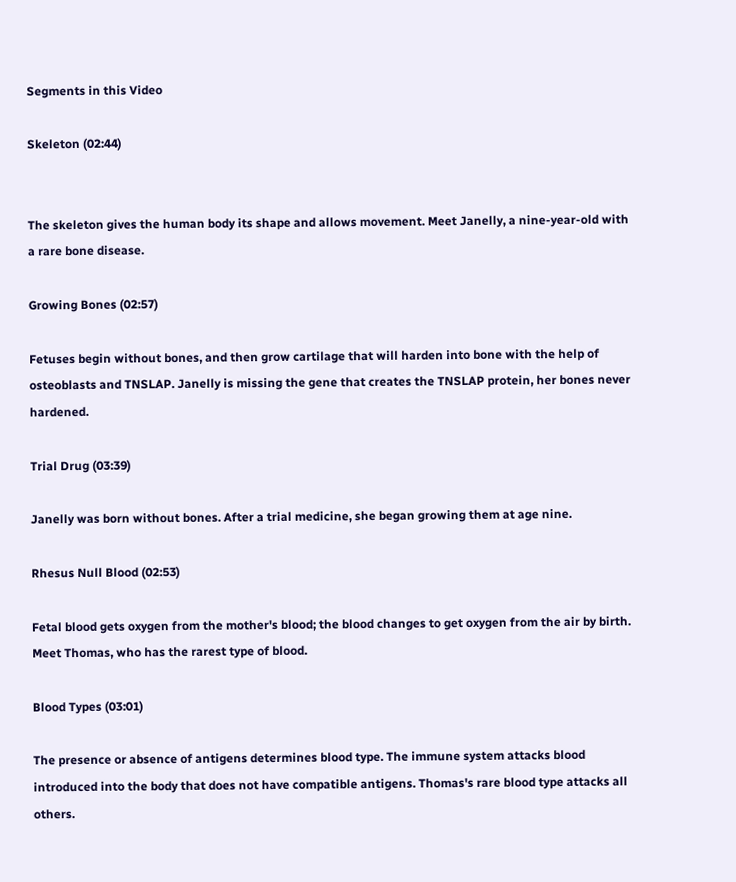Segments in this Video

Skeleton (02:44)


The skeleton gives the human body its shape and allows movement. Meet Janelly, a nine-year-old with a rare bone disease.

Growing Bones (02:57)

Fetuses begin without bones, and then grow cartilage that will harden into bone with the help of osteoblasts and TNSLAP. Janelly is missing the gene that creates the TNSLAP protein, her bones never hardened.

Trial Drug (03:39)

Janelly was born without bones. After a trial medicine, she began growing them at age nine.

Rhesus Null Blood (02:53)

Fetal blood gets oxygen from the mother's blood; the blood changes to get oxygen from the air by birth. Meet Thomas, who has the rarest type of blood.

Blood Types (03:01)

The presence or absence of antigens determines blood type. The immune system attacks blood introduced into the body that does not have compatible antigens. Thomas's rare blood type attacks all others.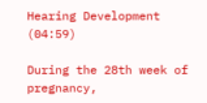Hearing Development (04:59)

During the 28th week of pregnancy,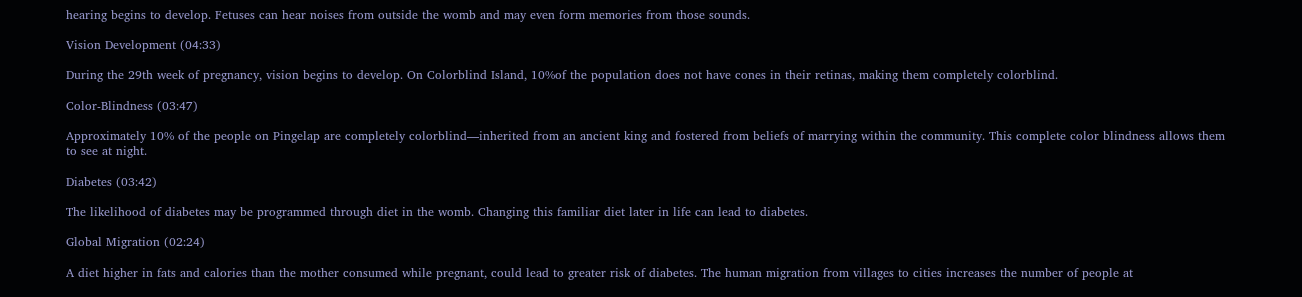hearing begins to develop. Fetuses can hear noises from outside the womb and may even form memories from those sounds.

Vision Development (04:33)

During the 29th week of pregnancy, vision begins to develop. On Colorblind Island, 10%of the population does not have cones in their retinas, making them completely colorblind.

Color-Blindness (03:47)

Approximately 10% of the people on Pingelap are completely colorblind—inherited from an ancient king and fostered from beliefs of marrying within the community. This complete color blindness allows them to see at night.

Diabetes (03:42)

The likelihood of diabetes may be programmed through diet in the womb. Changing this familiar diet later in life can lead to diabetes.

Global Migration (02:24)

A diet higher in fats and calories than the mother consumed while pregnant, could lead to greater risk of diabetes. The human migration from villages to cities increases the number of people at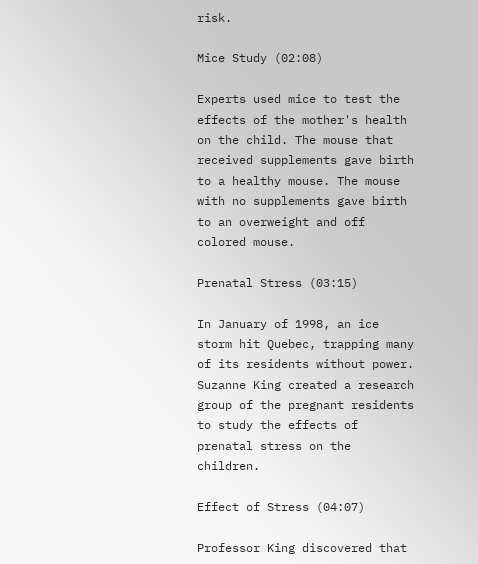risk.

Mice Study (02:08)

Experts used mice to test the effects of the mother's health on the child. The mouse that received supplements gave birth to a healthy mouse. The mouse with no supplements gave birth to an overweight and off colored mouse.

Prenatal Stress (03:15)

In January of 1998, an ice storm hit Quebec, trapping many of its residents without power. Suzanne King created a research group of the pregnant residents to study the effects of prenatal stress on the children.

Effect of Stress (04:07)

Professor King discovered that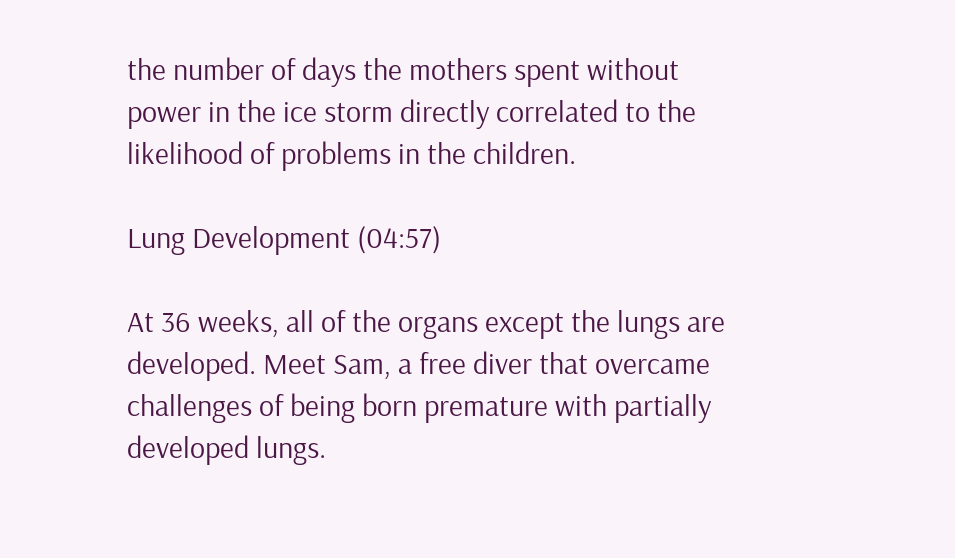the number of days the mothers spent without power in the ice storm directly correlated to the likelihood of problems in the children.

Lung Development (04:57)

At 36 weeks, all of the organs except the lungs are developed. Meet Sam, a free diver that overcame challenges of being born premature with partially developed lungs.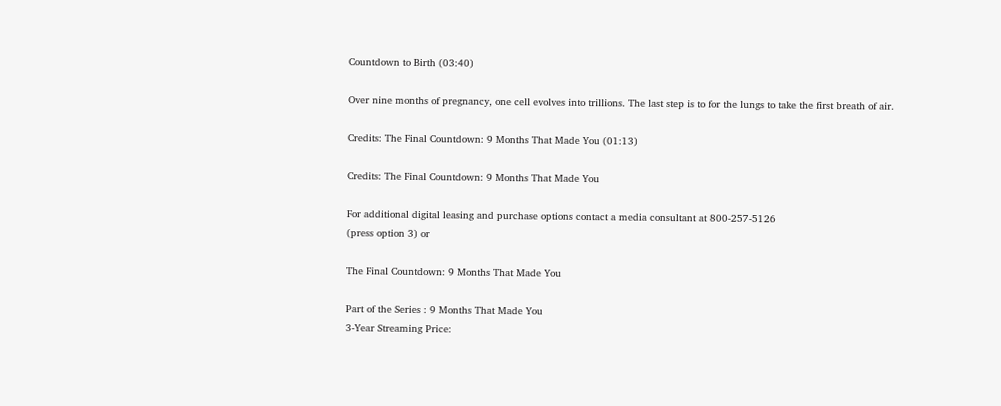Countdown to Birth (03:40)

Over nine months of pregnancy, one cell evolves into trillions. The last step is to for the lungs to take the first breath of air.

Credits: The Final Countdown: 9 Months That Made You (01:13)

Credits: The Final Countdown: 9 Months That Made You

For additional digital leasing and purchase options contact a media consultant at 800-257-5126
(press option 3) or

The Final Countdown: 9 Months That Made You

Part of the Series : 9 Months That Made You
3-Year Streaming Price: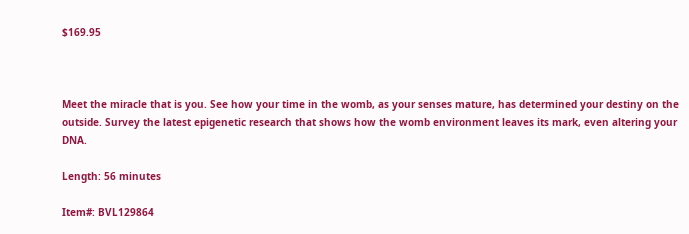$169.95



Meet the miracle that is you. See how your time in the womb, as your senses mature, has determined your destiny on the outside. Survey the latest epigenetic research that shows how the womb environment leaves its mark, even altering your DNA.

Length: 56 minutes

Item#: BVL129864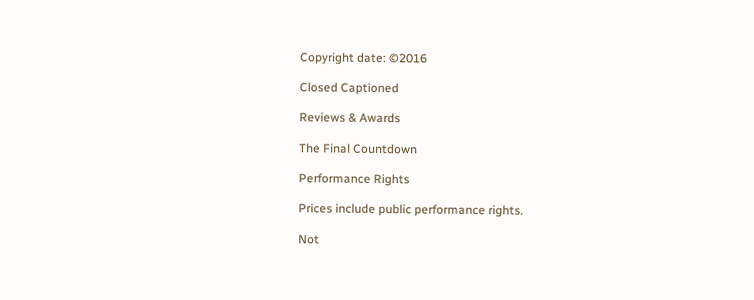Copyright date: ©2016

Closed Captioned

Reviews & Awards

The Final Countdown

Performance Rights

Prices include public performance rights.

Not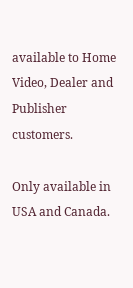available to Home Video, Dealer and Publisher customers.

Only available in USA and Canada.